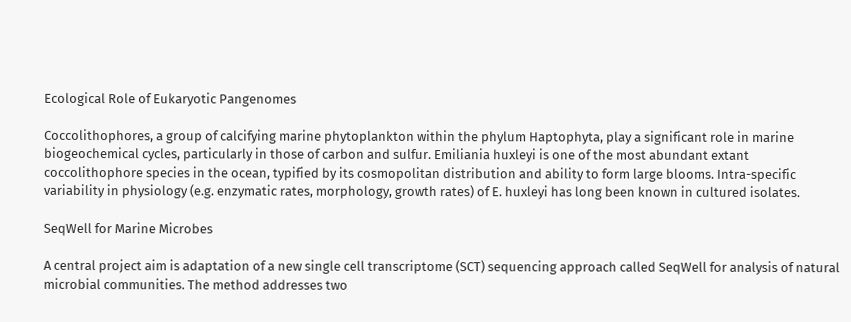Ecological Role of Eukaryotic Pangenomes

Coccolithophores, a group of calcifying marine phytoplankton within the phylum Haptophyta, play a significant role in marine biogeochemical cycles, particularly in those of carbon and sulfur. Emiliania huxleyi is one of the most abundant extant coccolithophore species in the ocean, typified by its cosmopolitan distribution and ability to form large blooms. Intra-specific variability in physiology (e.g. enzymatic rates, morphology, growth rates) of E. huxleyi has long been known in cultured isolates.

SeqWell for Marine Microbes

A central project aim is adaptation of a new single cell transcriptome (SCT) sequencing approach called SeqWell for analysis of natural microbial communities. The method addresses two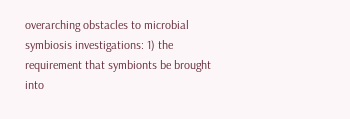overarching obstacles to microbial symbiosis investigations: 1) the requirement that symbionts be brought into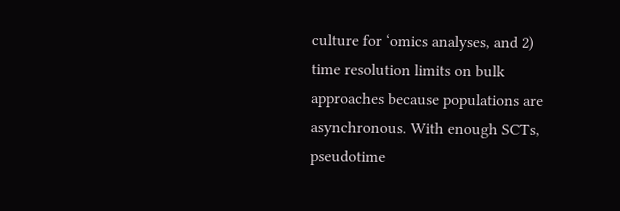culture for ‘omics analyses, and 2) time resolution limits on bulk approaches because populations are asynchronous. With enough SCTs, pseudotime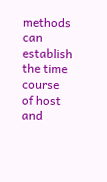methods can establish the time course of host and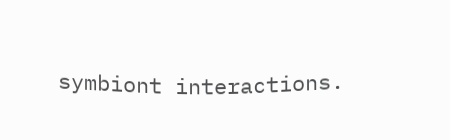symbiont interactions.